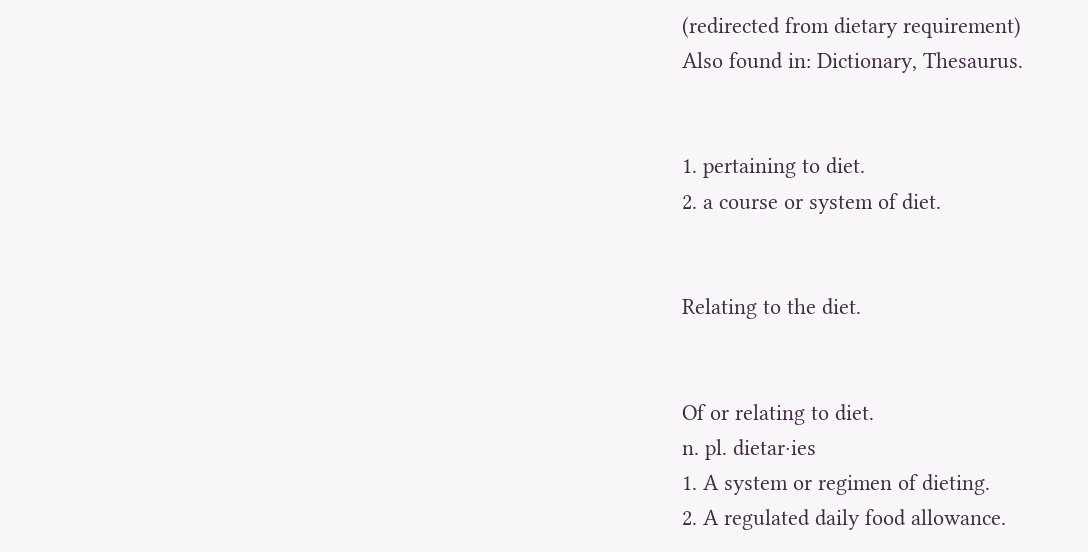(redirected from dietary requirement)
Also found in: Dictionary, Thesaurus.


1. pertaining to diet.
2. a course or system of diet.


Relating to the diet.


Of or relating to diet.
n. pl. dietar·ies
1. A system or regimen of dieting.
2. A regulated daily food allowance.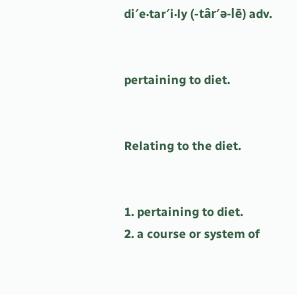di′e·tar′i·ly (-târ′ə-lē) adv.


pertaining to diet.


Relating to the diet.


1. pertaining to diet.
2. a course or system of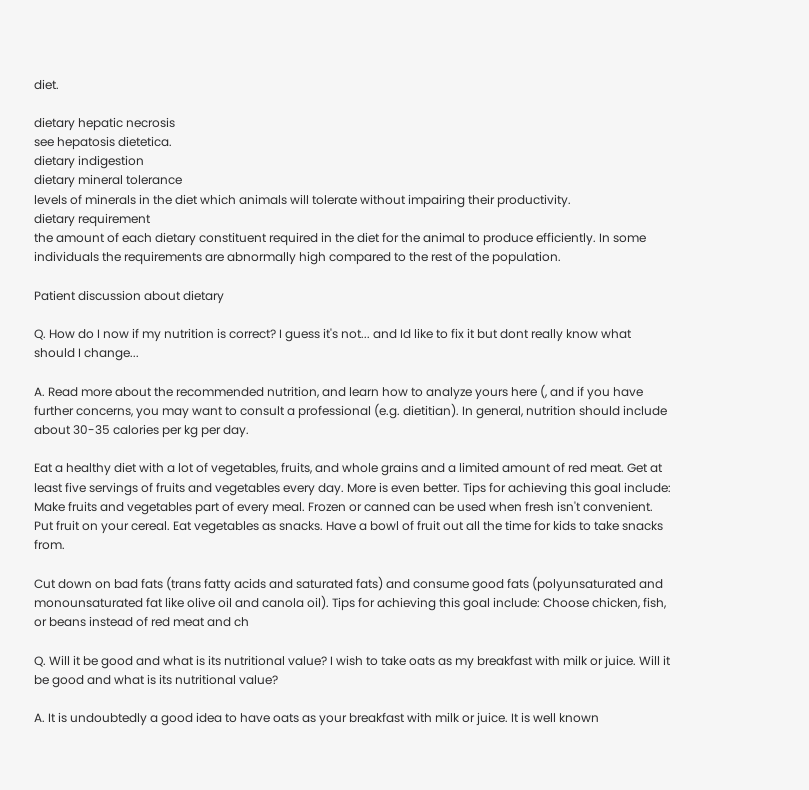diet.

dietary hepatic necrosis
see hepatosis dietetica.
dietary indigestion
dietary mineral tolerance
levels of minerals in the diet which animals will tolerate without impairing their productivity.
dietary requirement
the amount of each dietary constituent required in the diet for the animal to produce efficiently. In some individuals the requirements are abnormally high compared to the rest of the population.

Patient discussion about dietary

Q. How do I now if my nutrition is correct? I guess it's not... and Id like to fix it but dont really know what should I change...

A. Read more about the recommended nutrition, and learn how to analyze yours here (, and if you have further concerns, you may want to consult a professional (e.g. dietitian). In general, nutrition should include about 30-35 calories per kg per day.

Eat a healthy diet with a lot of vegetables, fruits, and whole grains and a limited amount of red meat. Get at least five servings of fruits and vegetables every day. More is even better. Tips for achieving this goal include: Make fruits and vegetables part of every meal. Frozen or canned can be used when fresh isn't convenient. Put fruit on your cereal. Eat vegetables as snacks. Have a bowl of fruit out all the time for kids to take snacks from.

Cut down on bad fats (trans fatty acids and saturated fats) and consume good fats (polyunsaturated and monounsaturated fat like olive oil and canola oil). Tips for achieving this goal include: Choose chicken, fish, or beans instead of red meat and ch

Q. Will it be good and what is its nutritional value? I wish to take oats as my breakfast with milk or juice. Will it be good and what is its nutritional value?

A. It is undoubtedly a good idea to have oats as your breakfast with milk or juice. It is well known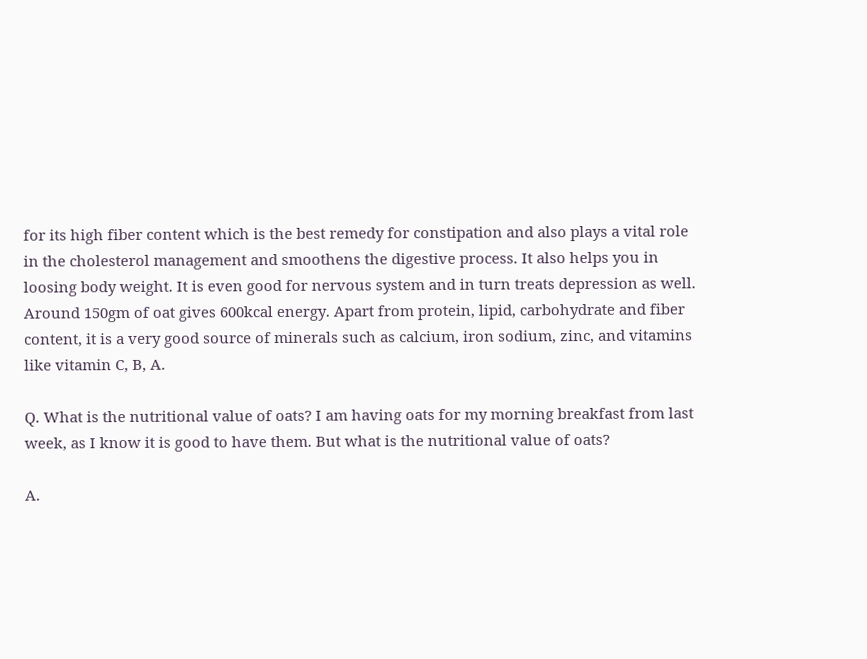for its high fiber content which is the best remedy for constipation and also plays a vital role in the cholesterol management and smoothens the digestive process. It also helps you in loosing body weight. It is even good for nervous system and in turn treats depression as well. Around 150gm of oat gives 600kcal energy. Apart from protein, lipid, carbohydrate and fiber content, it is a very good source of minerals such as calcium, iron sodium, zinc, and vitamins like vitamin C, B, A.

Q. What is the nutritional value of oats? I am having oats for my morning breakfast from last week, as I know it is good to have them. But what is the nutritional value of oats?

A.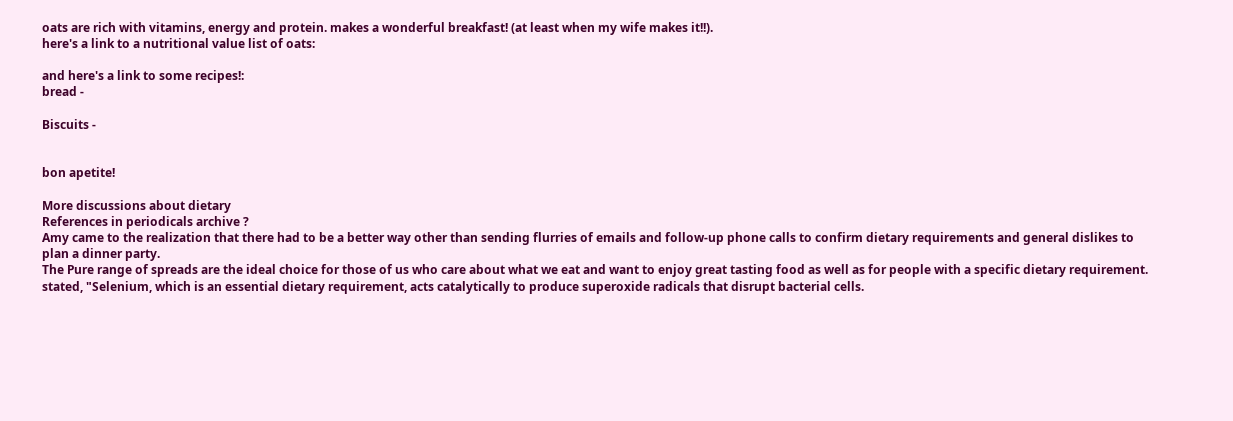oats are rich with vitamins, energy and protein. makes a wonderful breakfast! (at least when my wife makes it!!).
here's a link to a nutritional value list of oats:

and here's a link to some recipes!:
bread -

Biscuits -


bon apetite!

More discussions about dietary
References in periodicals archive ?
Amy came to the realization that there had to be a better way other than sending flurries of emails and follow-up phone calls to confirm dietary requirements and general dislikes to plan a dinner party.
The Pure range of spreads are the ideal choice for those of us who care about what we eat and want to enjoy great tasting food as well as for people with a specific dietary requirement.
stated, "Selenium, which is an essential dietary requirement, acts catalytically to produce superoxide radicals that disrupt bacterial cells.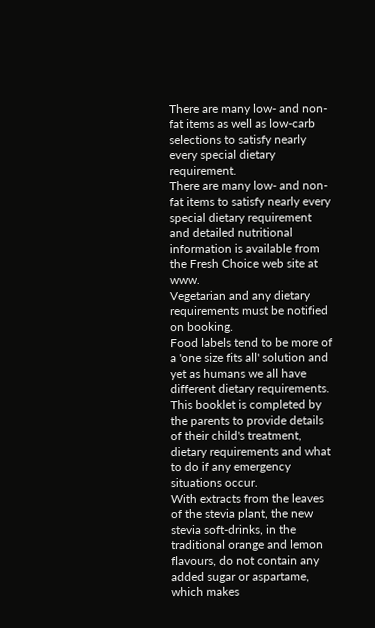There are many low- and non-fat items as well as low-carb selections to satisfy nearly every special dietary requirement.
There are many low- and non-fat items to satisfy nearly every special dietary requirement and detailed nutritional information is available from the Fresh Choice web site at www.
Vegetarian and any dietary requirements must be notified on booking.
Food labels tend to be more of a 'one size fits all' solution and yet as humans we all have different dietary requirements.
This booklet is completed by the parents to provide details of their child's treatment, dietary requirements and what to do if any emergency situations occur.
With extracts from the leaves of the stevia plant, the new stevia soft-drinks, in the traditional orange and lemon flavours, do not contain any added sugar or aspartame, which makes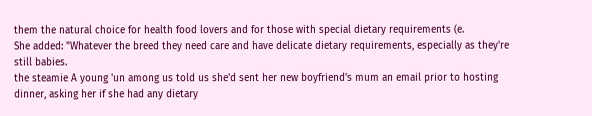them the natural choice for health food lovers and for those with special dietary requirements (e.
She added: "Whatever the breed they need care and have delicate dietary requirements, especially as they're still babies.
the steamie A young 'un among us told us she'd sent her new boyfriend's mum an email prior to hosting dinner, asking her if she had any dietary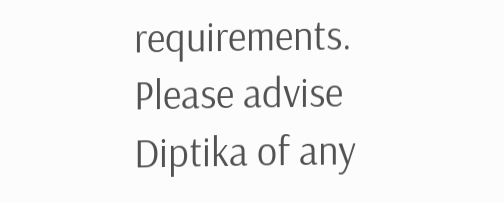requirements.
Please advise Diptika of any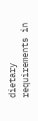dietary requirements in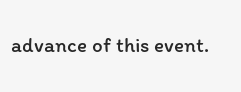advance of this event.